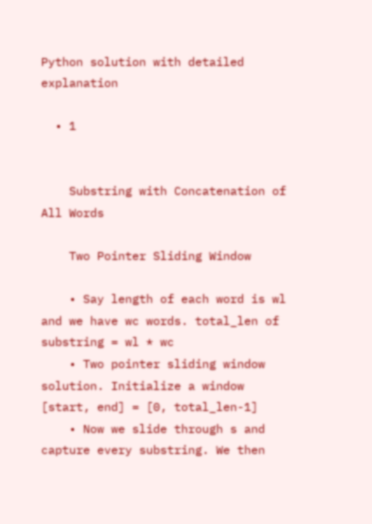Python solution with detailed explanation

  • 1


    Substring with Concatenation of All Words

    Two Pointer Sliding Window

    • Say length of each word is wl and we have wc words. total_len of substring = wl * wc
    • Two pointer sliding window solution. Initialize a window [start, end] = [0, total_len-1]
    • Now we slide through s and capture every substring. We then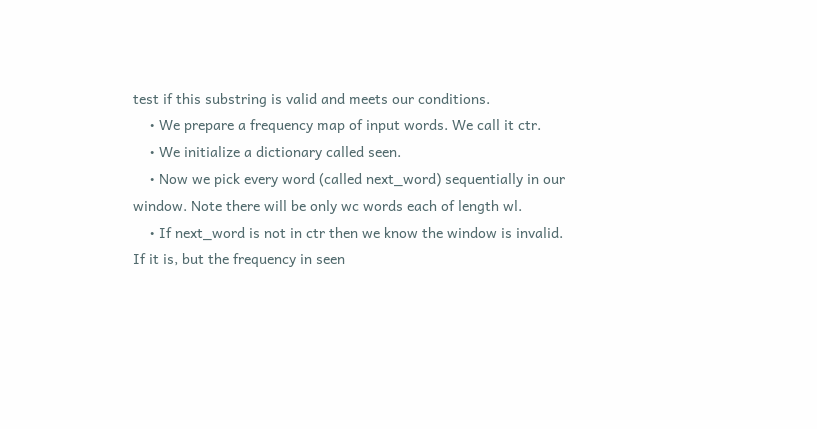test if this substring is valid and meets our conditions.
    • We prepare a frequency map of input words. We call it ctr.
    • We initialize a dictionary called seen.
    • Now we pick every word (called next_word) sequentially in our window. Note there will be only wc words each of length wl.
    • If next_word is not in ctr then we know the window is invalid. If it is, but the frequency in seen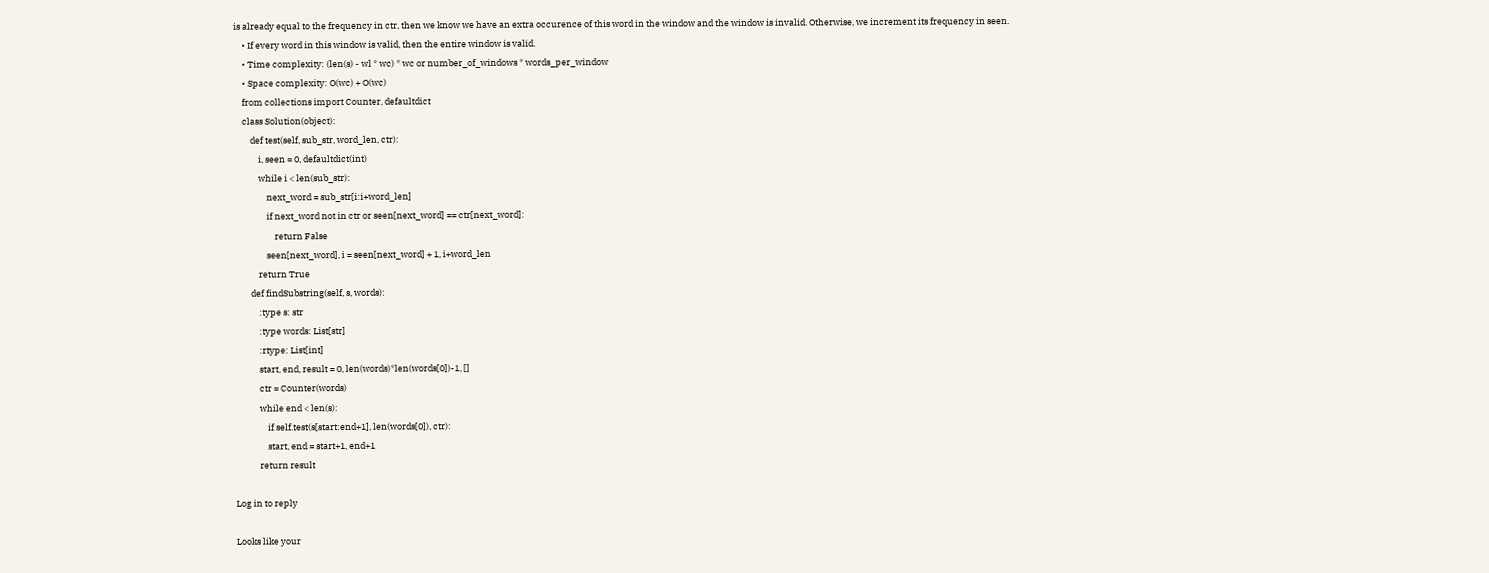is already equal to the frequency in ctr, then we know we have an extra occurence of this word in the window and the window is invalid. Otherwise, we increment its frequency in seen.
    • If every word in this window is valid, then the entire window is valid.
    • Time complexity: (len(s) - wl * wc) * wc or number_of_windows * words_per_window
    • Space complexity: O(wc) + O(wc)
    from collections import Counter, defaultdict
    class Solution(object):
        def test(self, sub_str, word_len, ctr):
            i, seen = 0, defaultdict(int)
            while i < len(sub_str):
                next_word = sub_str[i:i+word_len]
                if next_word not in ctr or seen[next_word] == ctr[next_word]:
                    return False
                seen[next_word], i = seen[next_word] + 1, i+word_len
            return True
        def findSubstring(self, s, words):
            :type s: str
            :type words: List[str]
            :rtype: List[int]
            start, end, result = 0, len(words)*len(words[0])-1, []
            ctr = Counter(words)
            while end < len(s):
                if self.test(s[start:end+1], len(words[0]), ctr):
                start, end = start+1, end+1
            return result

Log in to reply

Looks like your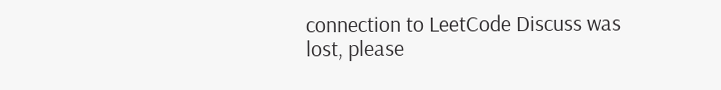connection to LeetCode Discuss was lost, please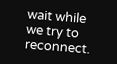wait while we try to reconnect.